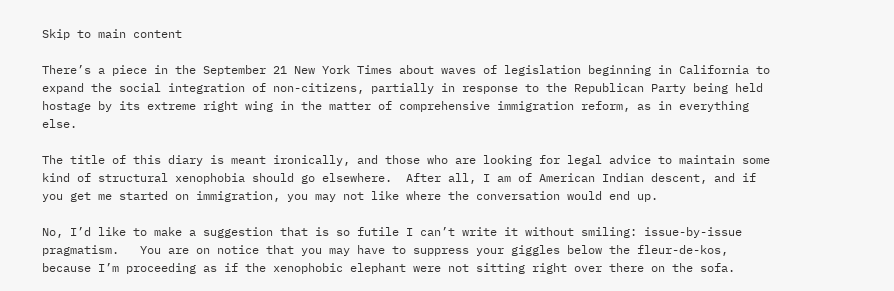Skip to main content

There’s a piece in the September 21 New York Times about waves of legislation beginning in California to expand the social integration of non-citizens, partially in response to the Republican Party being held hostage by its extreme right wing in the matter of comprehensive immigration reform, as in everything else.

The title of this diary is meant ironically, and those who are looking for legal advice to maintain some kind of structural xenophobia should go elsewhere.  After all, I am of American Indian descent, and if you get me started on immigration, you may not like where the conversation would end up.

No, I’d like to make a suggestion that is so futile I can’t write it without smiling: issue-by-issue pragmatism.   You are on notice that you may have to suppress your giggles below the fleur-de-kos, because I’m proceeding as if the xenophobic elephant were not sitting right over there on the sofa.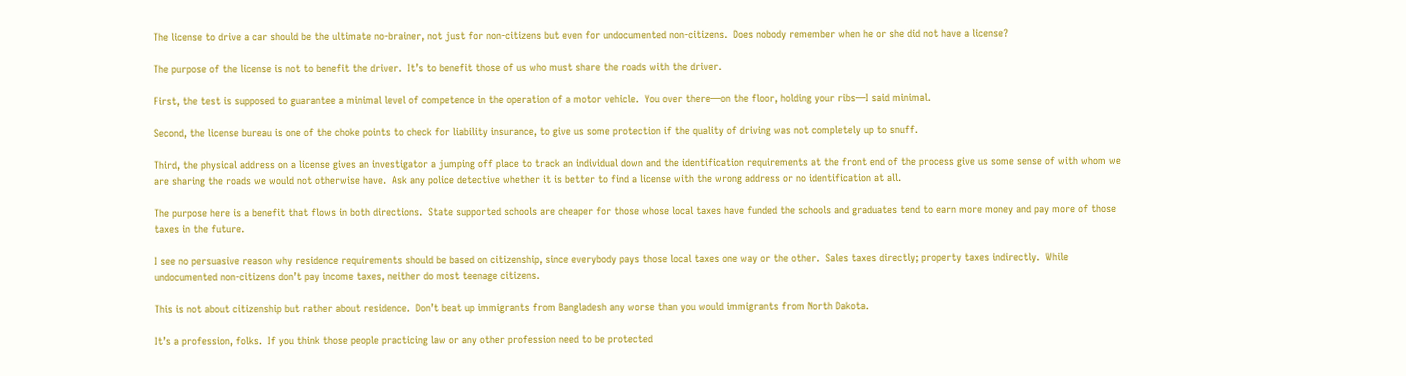The license to drive a car should be the ultimate no-brainer, not just for non-citizens but even for undocumented non-citizens.  Does nobody remember when he or she did not have a license?

The purpose of the license is not to benefit the driver.  It’s to benefit those of us who must share the roads with the driver.

First, the test is supposed to guarantee a minimal level of competence in the operation of a motor vehicle.  You over there—on the floor, holding your ribs—I said minimal.

Second, the license bureau is one of the choke points to check for liability insurance, to give us some protection if the quality of driving was not completely up to snuff.

Third, the physical address on a license gives an investigator a jumping off place to track an individual down and the identification requirements at the front end of the process give us some sense of with whom we are sharing the roads we would not otherwise have.  Ask any police detective whether it is better to find a license with the wrong address or no identification at all.

The purpose here is a benefit that flows in both directions.  State supported schools are cheaper for those whose local taxes have funded the schools and graduates tend to earn more money and pay more of those taxes in the future.

I see no persuasive reason why residence requirements should be based on citizenship, since everybody pays those local taxes one way or the other.  Sales taxes directly; property taxes indirectly.  While undocumented non-citizens don’t pay income taxes, neither do most teenage citizens.

This is not about citizenship but rather about residence.  Don’t beat up immigrants from Bangladesh any worse than you would immigrants from North Dakota.

It’s a profession, folks.  If you think those people practicing law or any other profession need to be protected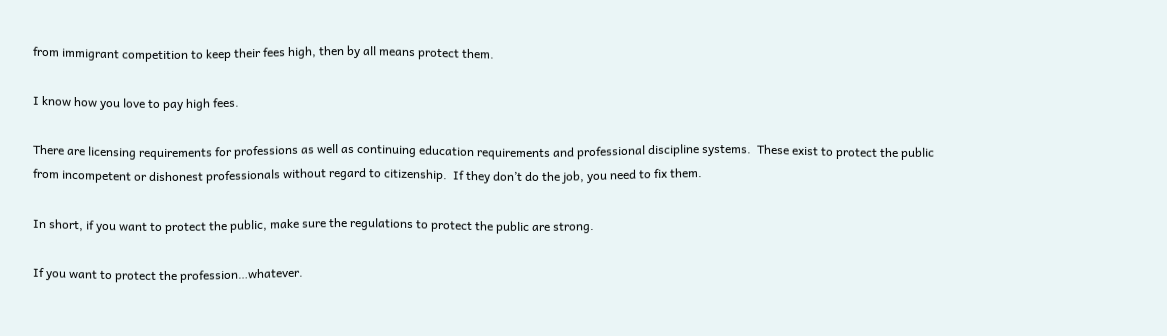from immigrant competition to keep their fees high, then by all means protect them.

I know how you love to pay high fees.

There are licensing requirements for professions as well as continuing education requirements and professional discipline systems.  These exist to protect the public from incompetent or dishonest professionals without regard to citizenship.  If they don’t do the job, you need to fix them.

In short, if you want to protect the public, make sure the regulations to protect the public are strong.

If you want to protect the profession…whatever.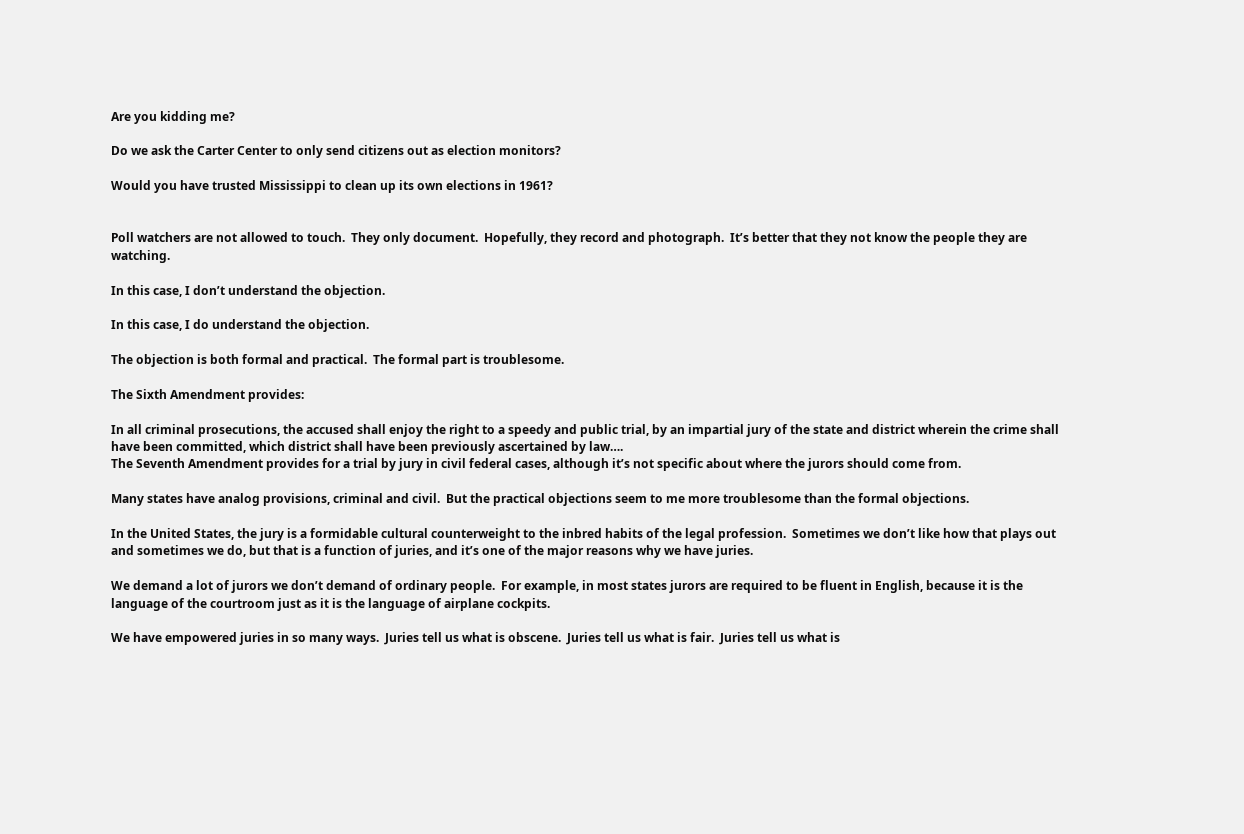Are you kidding me?

Do we ask the Carter Center to only send citizens out as election monitors?

Would you have trusted Mississippi to clean up its own elections in 1961?


Poll watchers are not allowed to touch.  They only document.  Hopefully, they record and photograph.  It’s better that they not know the people they are watching.

In this case, I don’t understand the objection.

In this case, I do understand the objection.

The objection is both formal and practical.  The formal part is troublesome.

The Sixth Amendment provides:

In all criminal prosecutions, the accused shall enjoy the right to a speedy and public trial, by an impartial jury of the state and district wherein the crime shall have been committed, which district shall have been previously ascertained by law….
The Seventh Amendment provides for a trial by jury in civil federal cases, although it’s not specific about where the jurors should come from.

Many states have analog provisions, criminal and civil.  But the practical objections seem to me more troublesome than the formal objections.

In the United States, the jury is a formidable cultural counterweight to the inbred habits of the legal profession.  Sometimes we don’t like how that plays out and sometimes we do, but that is a function of juries, and it’s one of the major reasons why we have juries.

We demand a lot of jurors we don’t demand of ordinary people.  For example, in most states jurors are required to be fluent in English, because it is the language of the courtroom just as it is the language of airplane cockpits.

We have empowered juries in so many ways.  Juries tell us what is obscene.  Juries tell us what is fair.  Juries tell us what is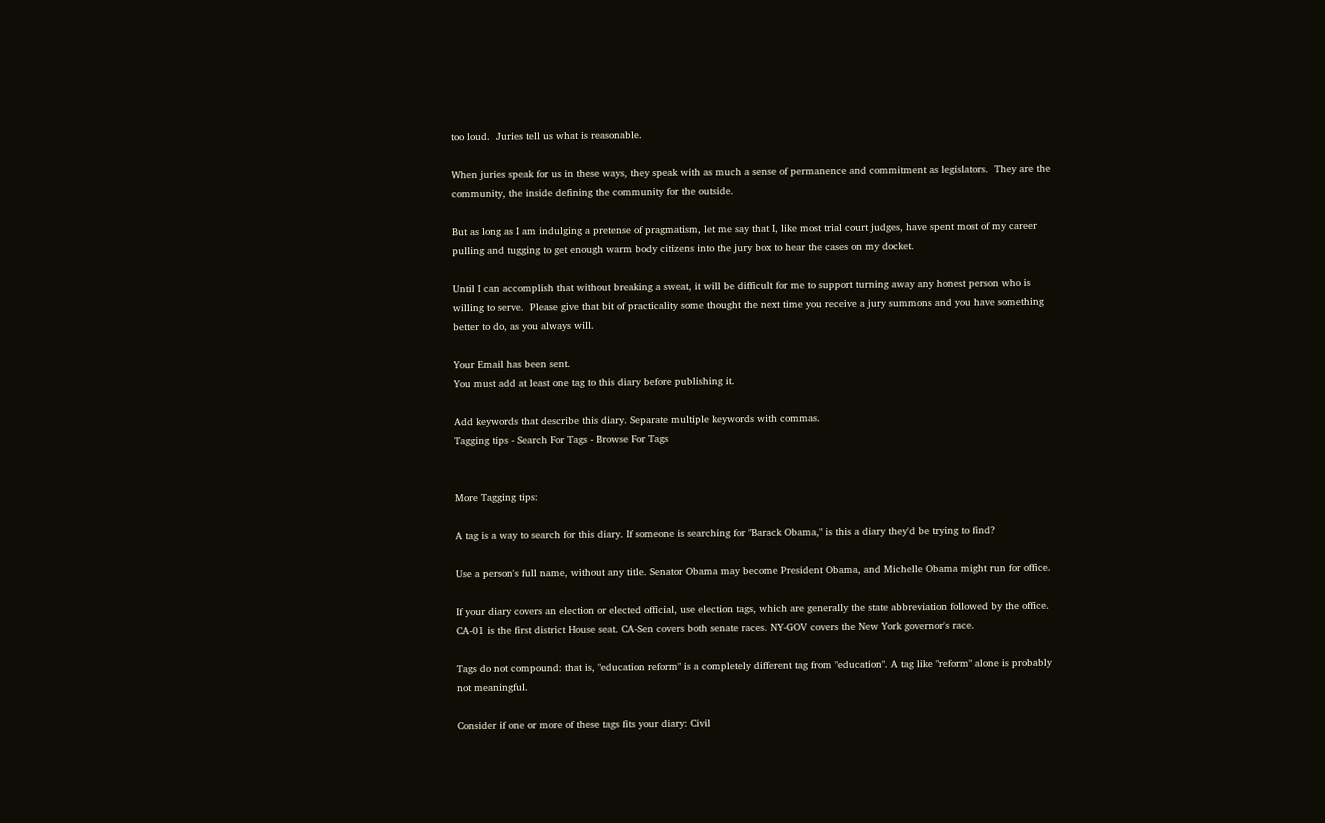too loud.  Juries tell us what is reasonable.

When juries speak for us in these ways, they speak with as much a sense of permanence and commitment as legislators.  They are the community, the inside defining the community for the outside.

But as long as I am indulging a pretense of pragmatism, let me say that I, like most trial court judges, have spent most of my career pulling and tugging to get enough warm body citizens into the jury box to hear the cases on my docket.

Until I can accomplish that without breaking a sweat, it will be difficult for me to support turning away any honest person who is willing to serve.  Please give that bit of practicality some thought the next time you receive a jury summons and you have something better to do, as you always will.

Your Email has been sent.
You must add at least one tag to this diary before publishing it.

Add keywords that describe this diary. Separate multiple keywords with commas.
Tagging tips - Search For Tags - Browse For Tags


More Tagging tips:

A tag is a way to search for this diary. If someone is searching for "Barack Obama," is this a diary they'd be trying to find?

Use a person's full name, without any title. Senator Obama may become President Obama, and Michelle Obama might run for office.

If your diary covers an election or elected official, use election tags, which are generally the state abbreviation followed by the office. CA-01 is the first district House seat. CA-Sen covers both senate races. NY-GOV covers the New York governor's race.

Tags do not compound: that is, "education reform" is a completely different tag from "education". A tag like "reform" alone is probably not meaningful.

Consider if one or more of these tags fits your diary: Civil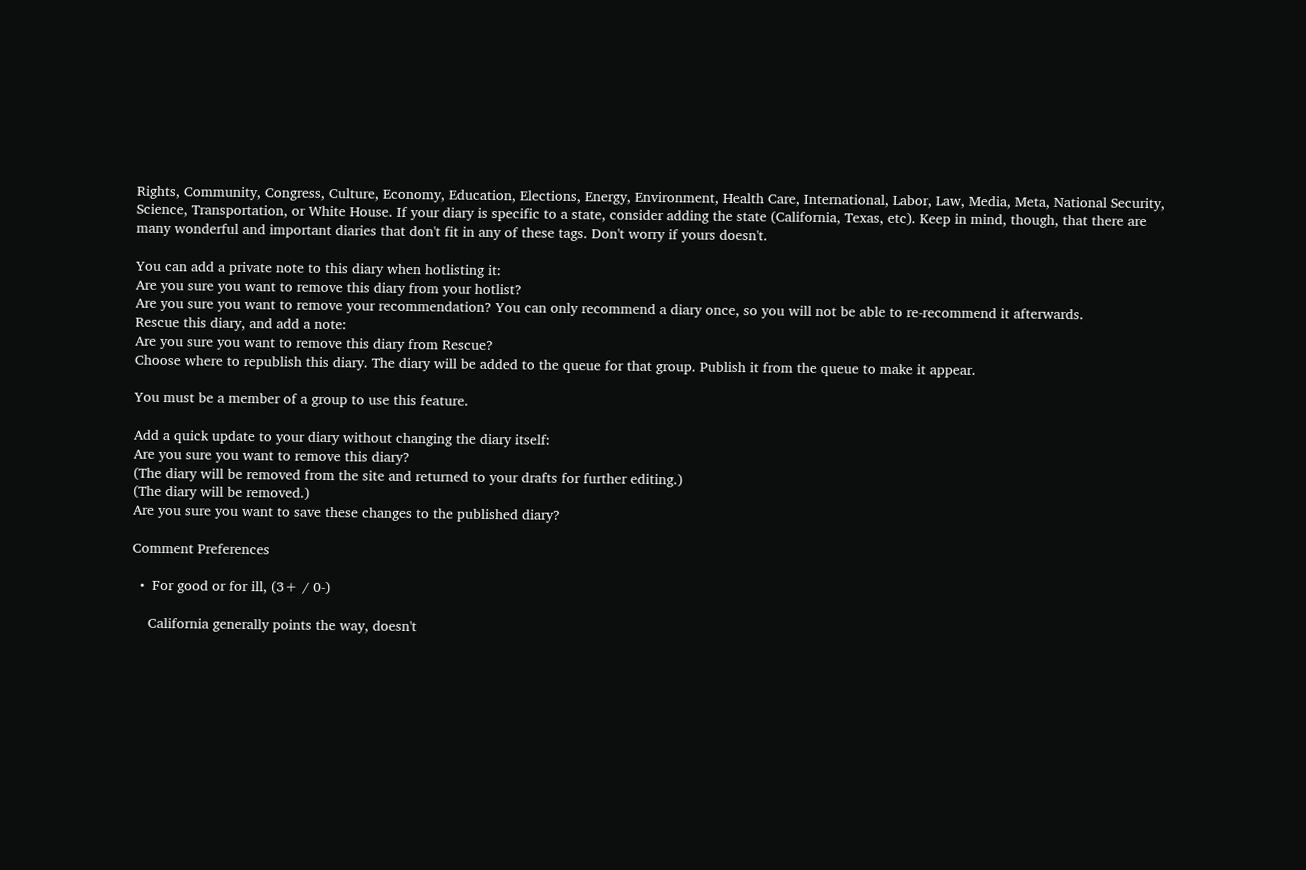Rights, Community, Congress, Culture, Economy, Education, Elections, Energy, Environment, Health Care, International, Labor, Law, Media, Meta, National Security, Science, Transportation, or White House. If your diary is specific to a state, consider adding the state (California, Texas, etc). Keep in mind, though, that there are many wonderful and important diaries that don't fit in any of these tags. Don't worry if yours doesn't.

You can add a private note to this diary when hotlisting it:
Are you sure you want to remove this diary from your hotlist?
Are you sure you want to remove your recommendation? You can only recommend a diary once, so you will not be able to re-recommend it afterwards.
Rescue this diary, and add a note:
Are you sure you want to remove this diary from Rescue?
Choose where to republish this diary. The diary will be added to the queue for that group. Publish it from the queue to make it appear.

You must be a member of a group to use this feature.

Add a quick update to your diary without changing the diary itself:
Are you sure you want to remove this diary?
(The diary will be removed from the site and returned to your drafts for further editing.)
(The diary will be removed.)
Are you sure you want to save these changes to the published diary?

Comment Preferences

  •  For good or for ill, (3+ / 0-)

    California generally points the way, doesn't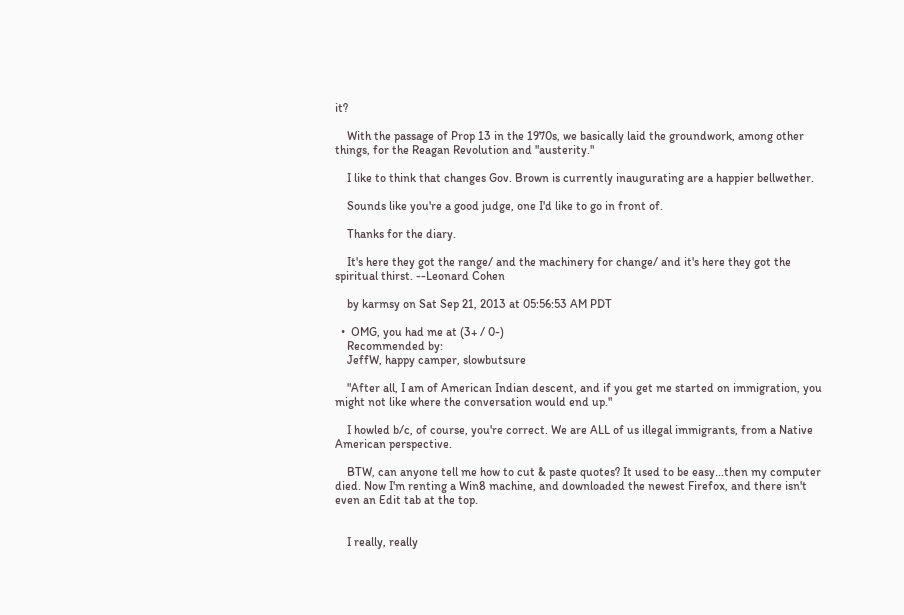it?

    With the passage of Prop 13 in the 1970s, we basically laid the groundwork, among other things, for the Reagan Revolution and "austerity."

    I like to think that changes Gov. Brown is currently inaugurating are a happier bellwether.

    Sounds like you're a good judge, one I'd like to go in front of.

    Thanks for the diary.

    It's here they got the range/ and the machinery for change/ and it's here they got the spiritual thirst. --Leonard Cohen

    by karmsy on Sat Sep 21, 2013 at 05:56:53 AM PDT

  •  OMG, you had me at (3+ / 0-)
    Recommended by:
    JeffW, happy camper, slowbutsure

    "After all, I am of American Indian descent, and if you get me started on immigration, you might not like where the conversation would end up."

    I howled b/c, of course, you're correct. We are ALL of us illegal immigrants, from a Native American perspective.

    BTW, can anyone tell me how to cut & paste quotes? It used to be easy...then my computer died. Now I'm renting a Win8 machine, and downloaded the newest Firefox, and there isn't even an Edit tab at the top.


    I really, really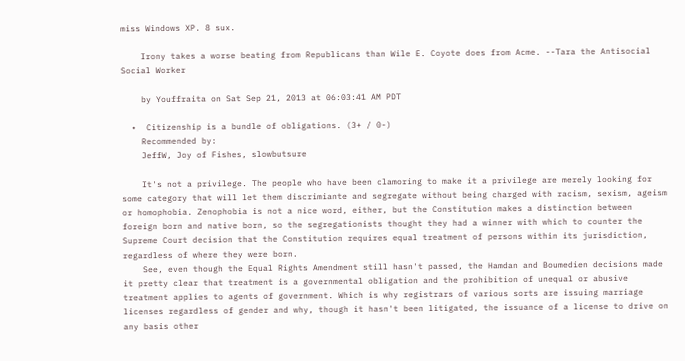miss Windows XP. 8 sux.

    Irony takes a worse beating from Republicans than Wile E. Coyote does from Acme. --Tara the Antisocial Social Worker

    by Youffraita on Sat Sep 21, 2013 at 06:03:41 AM PDT

  •  Citizenship is a bundle of obligations. (3+ / 0-)
    Recommended by:
    JeffW, Joy of Fishes, slowbutsure

    It's not a privilege. The people who have been clamoring to make it a privilege are merely looking for some category that will let them discrimiante and segregate without being charged with racism, sexism, ageism or homophobia. Zenophobia is not a nice word, either, but the Constitution makes a distinction between foreign born and native born, so the segregationists thought they had a winner with which to counter the Supreme Court decision that the Constitution requires equal treatment of persons within its jurisdiction, regardless of where they were born.
    See, even though the Equal Rights Amendment still hasn't passed, the Hamdan and Boumedien decisions made it pretty clear that treatment is a governmental obligation and the prohibition of unequal or abusive treatment applies to agents of government. Which is why registrars of various sorts are issuing marriage licenses regardless of gender and why, though it hasn't been litigated, the issuance of a license to drive on any basis other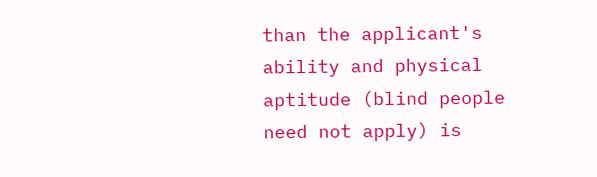than the applicant's ability and physical aptitude (blind people need not apply) is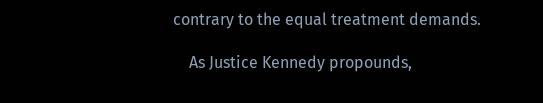contrary to the equal treatment demands.

    As Justice Kennedy propounds,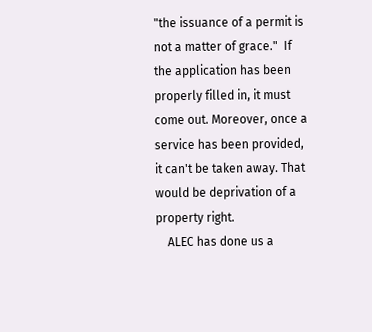"the issuance of a permit is not a matter of grace."  If the application has been properly filled in, it must come out. Moreover, once a service has been provided, it can't be taken away. That would be deprivation of a property right.
    ALEC has done us a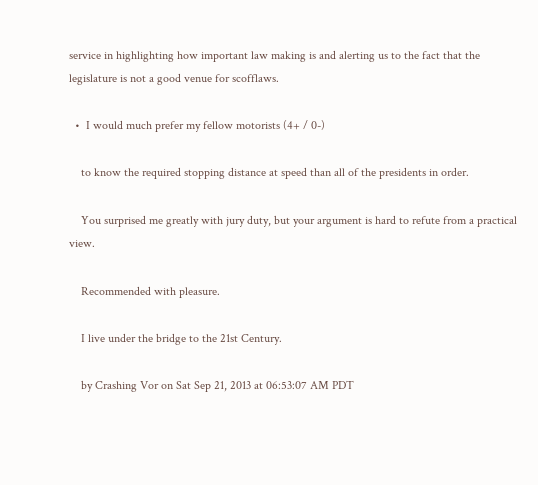service in highlighting how important law making is and alerting us to the fact that the legislature is not a good venue for scofflaws.

  •  I would much prefer my fellow motorists (4+ / 0-)

    to know the required stopping distance at speed than all of the presidents in order.

    You surprised me greatly with jury duty, but your argument is hard to refute from a practical view.

    Recommended with pleasure.

    I live under the bridge to the 21st Century.

    by Crashing Vor on Sat Sep 21, 2013 at 06:53:07 AM PDT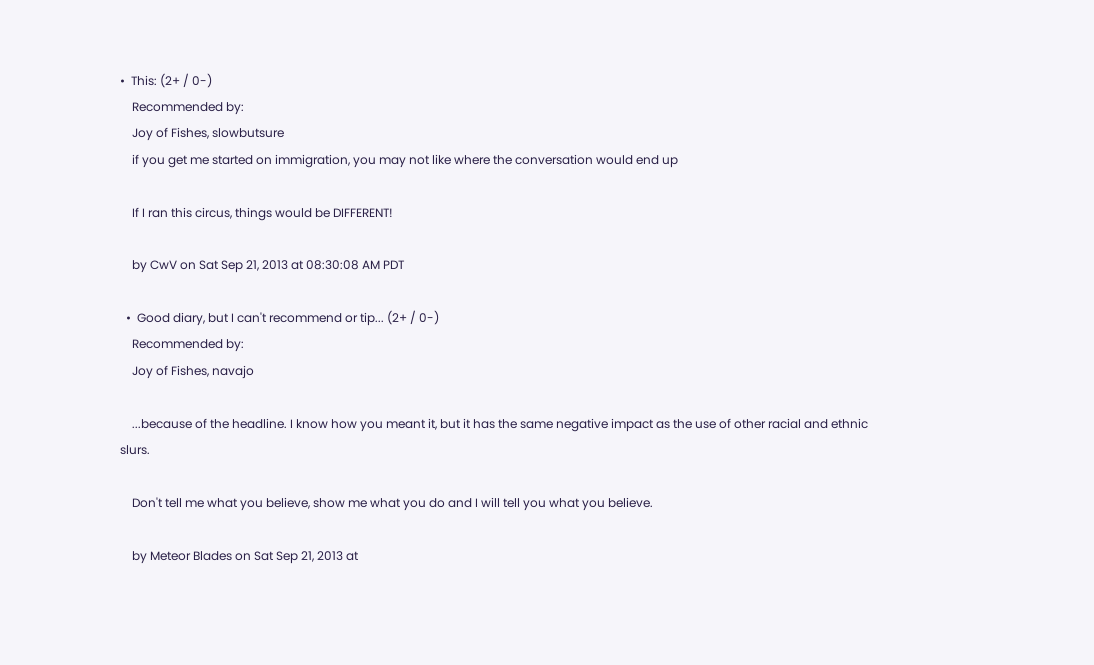•  This: (2+ / 0-)
    Recommended by:
    Joy of Fishes, slowbutsure
    if you get me started on immigration, you may not like where the conversation would end up

    If I ran this circus, things would be DIFFERENT!

    by CwV on Sat Sep 21, 2013 at 08:30:08 AM PDT

  •  Good diary, but I can't recommend or tip... (2+ / 0-)
    Recommended by:
    Joy of Fishes, navajo

    ...because of the headline. I know how you meant it, but it has the same negative impact as the use of other racial and ethnic slurs.

    Don't tell me what you believe, show me what you do and I will tell you what you believe.

    by Meteor Blades on Sat Sep 21, 2013 at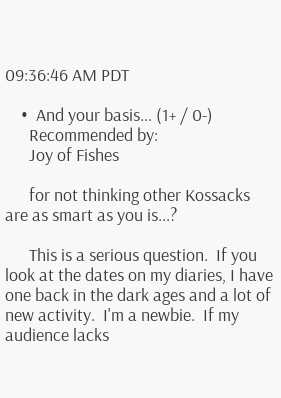09:36:46 AM PDT

    •  And your basis... (1+ / 0-)
      Recommended by:
      Joy of Fishes

      for not thinking other Kossacks are as smart as you is...?

      This is a serious question.  If you look at the dates on my diaries, I have one back in the dark ages and a lot of new activity.  I'm a newbie.  If my audience lacks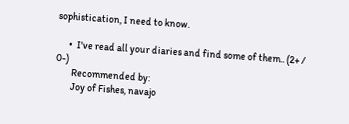sophistication, I need to know.

      •  I've read all your diaries and find some of them.. (2+ / 0-)
        Recommended by:
        Joy of Fishes, navajo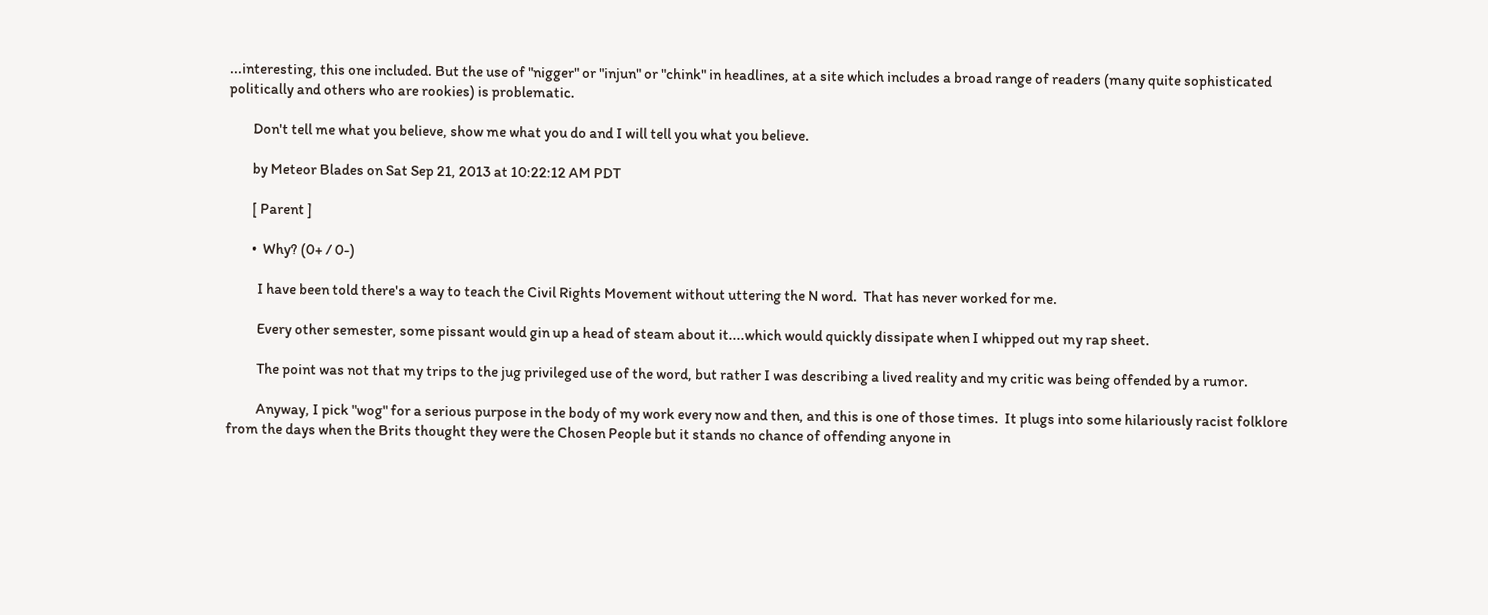...interesting, this one included. But the use of "nigger" or "injun" or "chink" in headlines, at a site which includes a broad range of readers (many quite sophisticated politically and others who are rookies) is problematic.

        Don't tell me what you believe, show me what you do and I will tell you what you believe.

        by Meteor Blades on Sat Sep 21, 2013 at 10:22:12 AM PDT

        [ Parent ]

        •  Why? (0+ / 0-)

          I have been told there's a way to teach the Civil Rights Movement without uttering the N word.  That has never worked for me.

          Every other semester, some pissant would gin up a head of steam about it....which would quickly dissipate when I whipped out my rap sheet.

          The point was not that my trips to the jug privileged use of the word, but rather I was describing a lived reality and my critic was being offended by a rumor.

          Anyway, I pick "wog" for a serious purpose in the body of my work every now and then, and this is one of those times.  It plugs into some hilariously racist folklore from the days when the Brits thought they were the Chosen People but it stands no chance of offending anyone in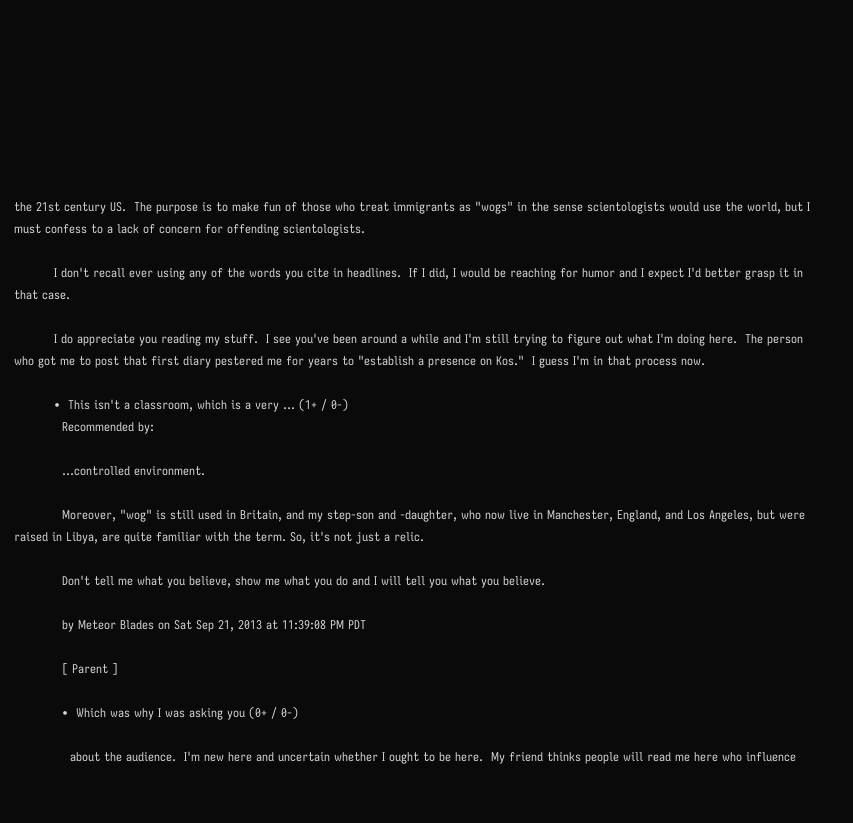the 21st century US.  The purpose is to make fun of those who treat immigrants as "wogs" in the sense scientologists would use the world, but I must confess to a lack of concern for offending scientologists.

          I don't recall ever using any of the words you cite in headlines.  If I did, I would be reaching for humor and I expect I'd better grasp it in that case.

          I do appreciate you reading my stuff.  I see you've been around a while and I'm still trying to figure out what I'm doing here.  The person who got me to post that first diary pestered me for years to "establish a presence on Kos."  I guess I'm in that process now.

          •  This isn't a classroom, which is a very ... (1+ / 0-)
            Recommended by:

            ...controlled environment.

            Moreover, "wog" is still used in Britain, and my step-son and -daughter, who now live in Manchester, England, and Los Angeles, but were raised in Libya, are quite familiar with the term. So, it's not just a relic.

            Don't tell me what you believe, show me what you do and I will tell you what you believe.

            by Meteor Blades on Sat Sep 21, 2013 at 11:39:08 PM PDT

            [ Parent ]

            •  Which was why I was asking you (0+ / 0-)

              about the audience.  I'm new here and uncertain whether I ought to be here.  My friend thinks people will read me here who influence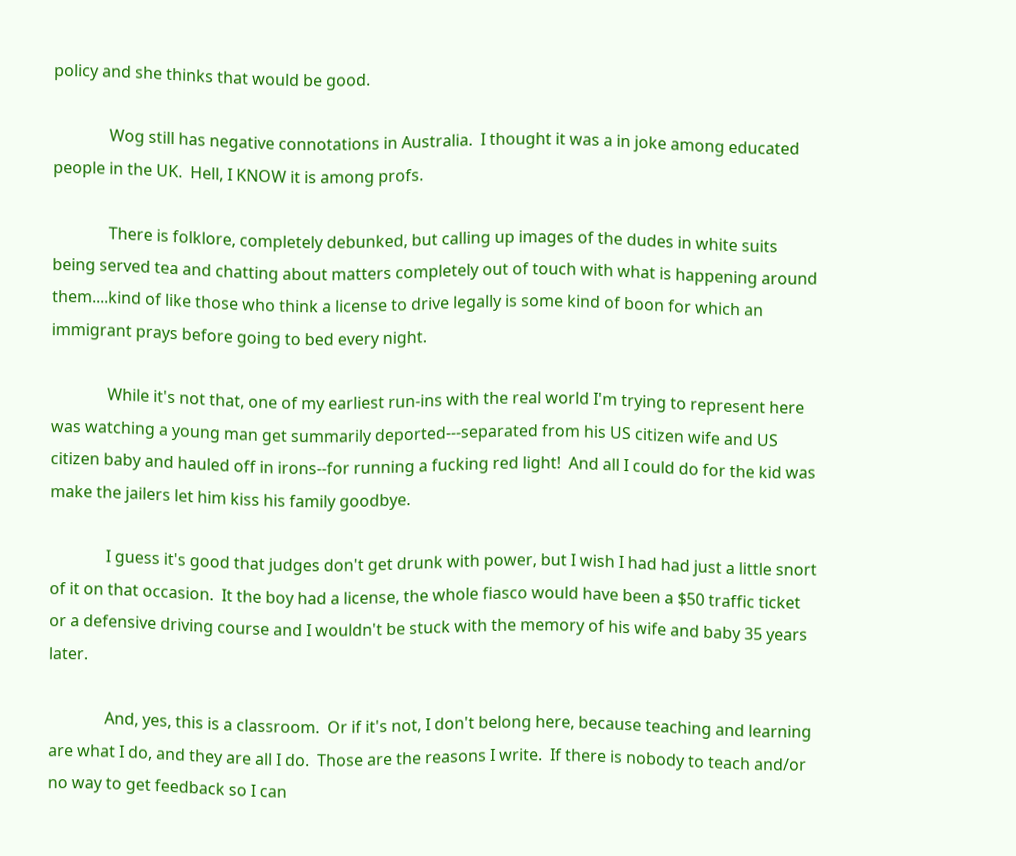policy and she thinks that would be good.

              Wog still has negative connotations in Australia.  I thought it was a in joke among educated people in the UK.  Hell, I KNOW it is among profs.

              There is folklore, completely debunked, but calling up images of the dudes in white suits being served tea and chatting about matters completely out of touch with what is happening around them....kind of like those who think a license to drive legally is some kind of boon for which an immigrant prays before going to bed every night.

              While it's not that, one of my earliest run-ins with the real world I'm trying to represent here was watching a young man get summarily deported---separated from his US citizen wife and US citizen baby and hauled off in irons--for running a fucking red light!  And all I could do for the kid was make the jailers let him kiss his family goodbye.

              I guess it's good that judges don't get drunk with power, but I wish I had had just a little snort of it on that occasion.  It the boy had a license, the whole fiasco would have been a $50 traffic ticket or a defensive driving course and I wouldn't be stuck with the memory of his wife and baby 35 years later.

              And, yes, this is a classroom.  Or if it's not, I don't belong here, because teaching and learning are what I do, and they are all I do.  Those are the reasons I write.  If there is nobody to teach and/or no way to get feedback so I can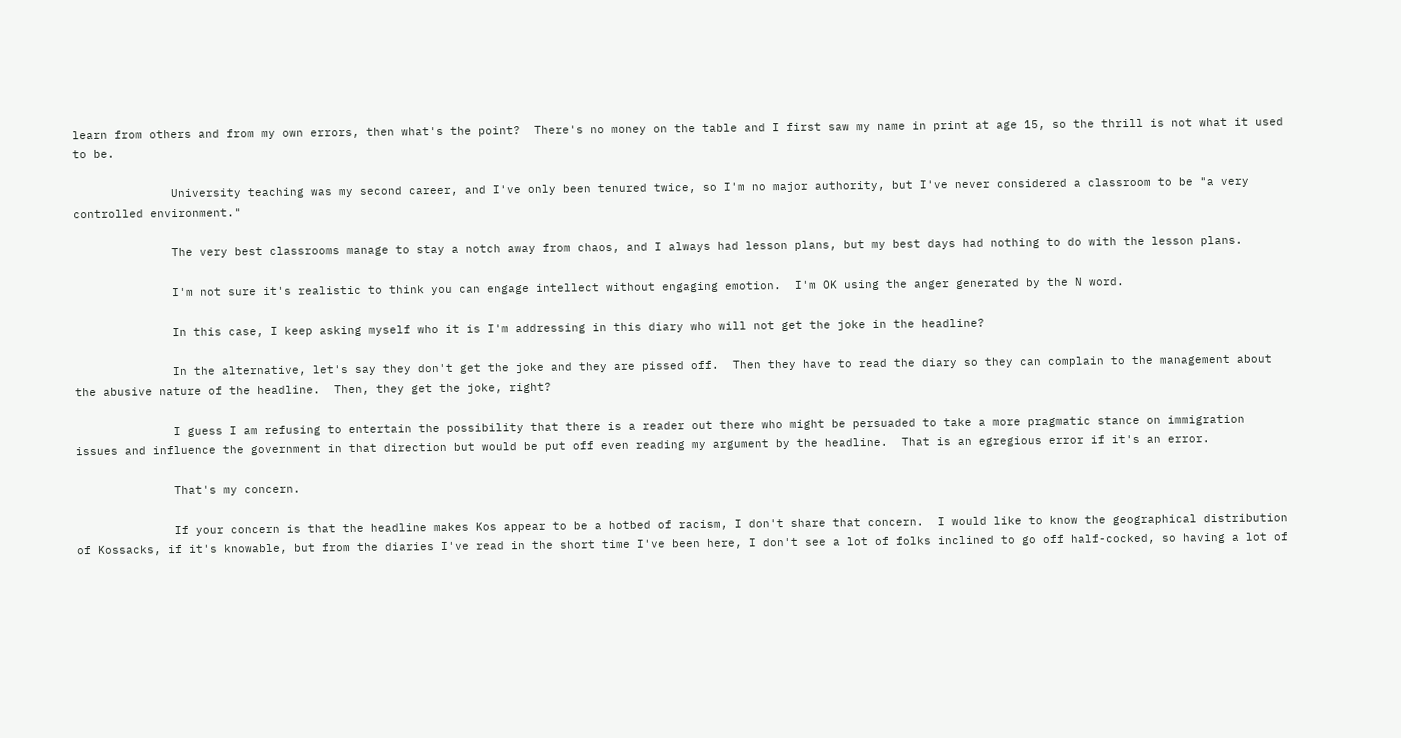learn from others and from my own errors, then what's the point?  There's no money on the table and I first saw my name in print at age 15, so the thrill is not what it used to be.

              University teaching was my second career, and I've only been tenured twice, so I'm no major authority, but I've never considered a classroom to be "a very controlled environment."

              The very best classrooms manage to stay a notch away from chaos, and I always had lesson plans, but my best days had nothing to do with the lesson plans.

              I'm not sure it's realistic to think you can engage intellect without engaging emotion.  I'm OK using the anger generated by the N word.

              In this case, I keep asking myself who it is I'm addressing in this diary who will not get the joke in the headline?

              In the alternative, let's say they don't get the joke and they are pissed off.  Then they have to read the diary so they can complain to the management about the abusive nature of the headline.  Then, they get the joke, right?

              I guess I am refusing to entertain the possibility that there is a reader out there who might be persuaded to take a more pragmatic stance on immigration issues and influence the government in that direction but would be put off even reading my argument by the headline.  That is an egregious error if it's an error.

              That's my concern.

              If your concern is that the headline makes Kos appear to be a hotbed of racism, I don't share that concern.  I would like to know the geographical distribution of Kossacks, if it's knowable, but from the diaries I've read in the short time I've been here, I don't see a lot of folks inclined to go off half-cocked, so having a lot of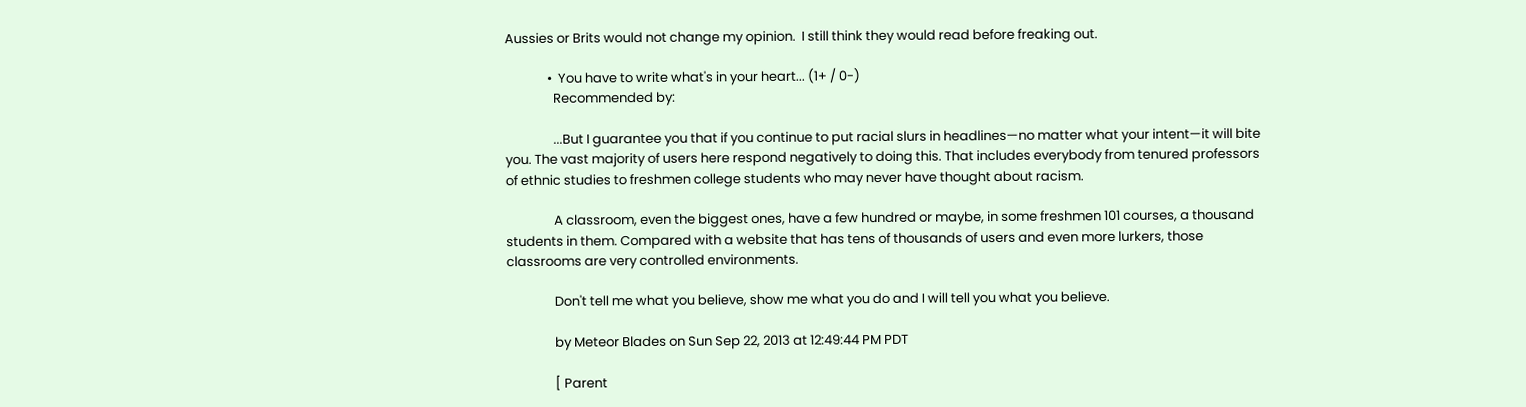Aussies or Brits would not change my opinion.  I still think they would read before freaking out.

              •  You have to write what's in your heart... (1+ / 0-)
                Recommended by:

                ...But I guarantee you that if you continue to put racial slurs in headlines—no matter what your intent—it will bite you. The vast majority of users here respond negatively to doing this. That includes everybody from tenured professors of ethnic studies to freshmen college students who may never have thought about racism.

                A classroom, even the biggest ones, have a few hundred or maybe, in some freshmen 101 courses, a thousand students in them. Compared with a website that has tens of thousands of users and even more lurkers, those classrooms are very controlled environments.

                Don't tell me what you believe, show me what you do and I will tell you what you believe.

                by Meteor Blades on Sun Sep 22, 2013 at 12:49:44 PM PDT

                [ Parent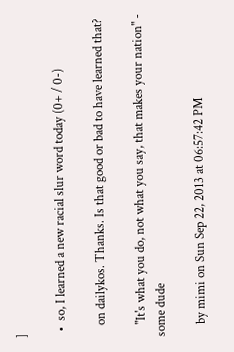]

  •  so, I learned a new racial slur word today (0+ / 0-)

    on dailykos. Thanks. Is that good or bad to have learned that?

    "It's what you do, not what you say, that makes your nation" - some dude

    by mimi on Sun Sep 22, 2013 at 06:57:42 PM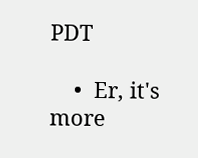PDT

    •  Er, it's more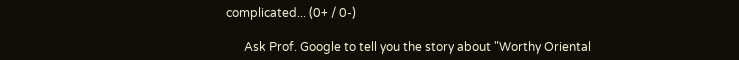complicated... (0+ / 0-)

      Ask Prof. Google to tell you the story about "Worthy Oriental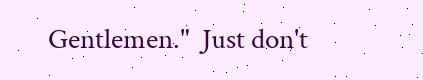Gentlemen."  Just don't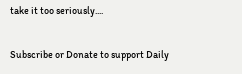take it too seriously....

Subscribe or Donate to support Daily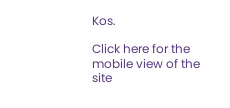Kos.

Click here for the mobile view of the site